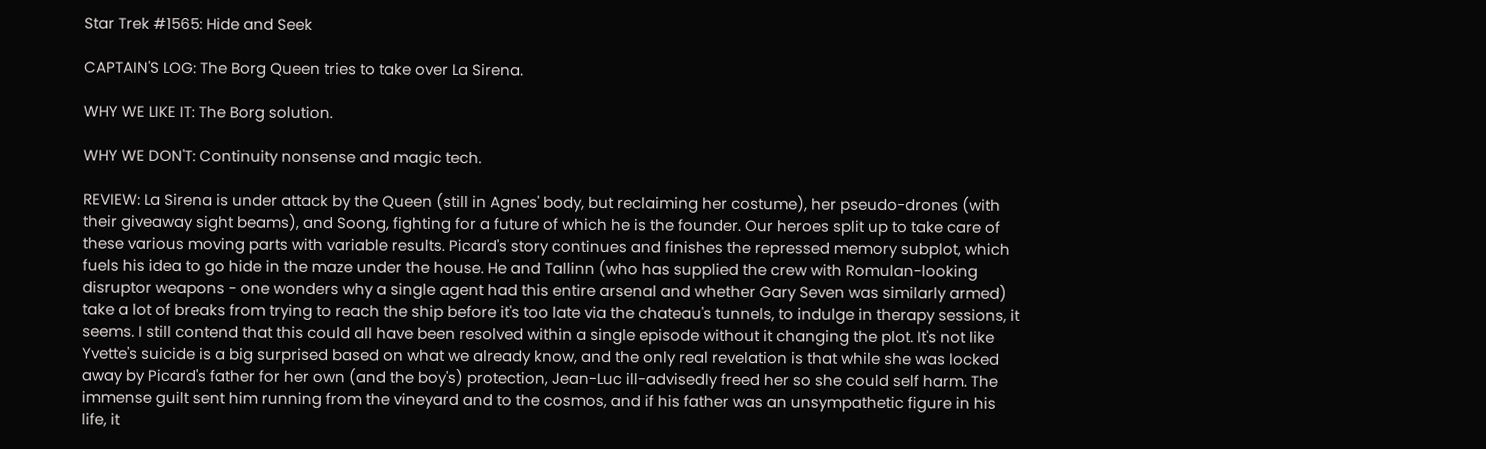Star Trek #1565: Hide and Seek

CAPTAIN'S LOG: The Borg Queen tries to take over La Sirena.

WHY WE LIKE IT: The Borg solution.

WHY WE DON'T: Continuity nonsense and magic tech.

REVIEW: La Sirena is under attack by the Queen (still in Agnes' body, but reclaiming her costume), her pseudo-drones (with their giveaway sight beams), and Soong, fighting for a future of which he is the founder. Our heroes split up to take care of these various moving parts with variable results. Picard's story continues and finishes the repressed memory subplot, which fuels his idea to go hide in the maze under the house. He and Tallinn (who has supplied the crew with Romulan-looking disruptor weapons - one wonders why a single agent had this entire arsenal and whether Gary Seven was similarly armed) take a lot of breaks from trying to reach the ship before it's too late via the chateau's tunnels, to indulge in therapy sessions, it seems. I still contend that this could all have been resolved within a single episode without it changing the plot. It's not like Yvette's suicide is a big surprised based on what we already know, and the only real revelation is that while she was locked away by Picard's father for her own (and the boy's) protection, Jean-Luc ill-advisedly freed her so she could self harm. The immense guilt sent him running from the vineyard and to the cosmos, and if his father was an unsympathetic figure in his life, it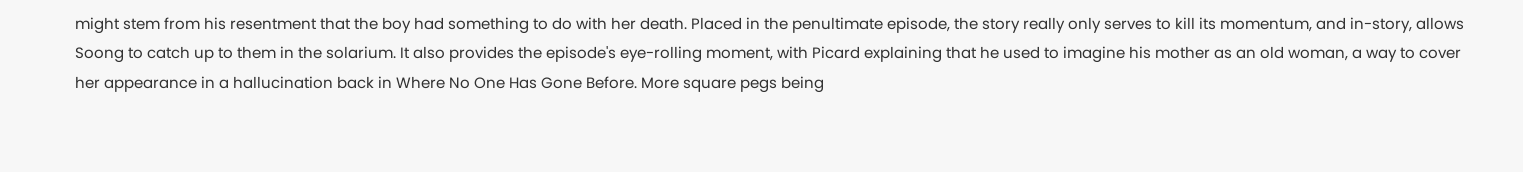might stem from his resentment that the boy had something to do with her death. Placed in the penultimate episode, the story really only serves to kill its momentum, and in-story, allows Soong to catch up to them in the solarium. It also provides the episode's eye-rolling moment, with Picard explaining that he used to imagine his mother as an old woman, a way to cover her appearance in a hallucination back in Where No One Has Gone Before. More square pegs being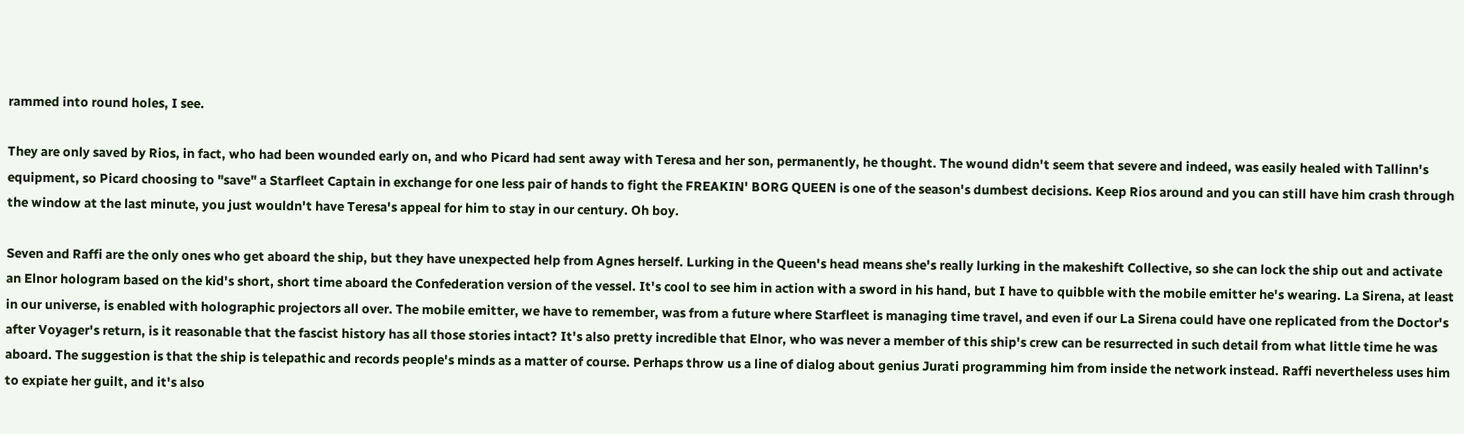rammed into round holes, I see.

They are only saved by Rios, in fact, who had been wounded early on, and who Picard had sent away with Teresa and her son, permanently, he thought. The wound didn't seem that severe and indeed, was easily healed with Tallinn's equipment, so Picard choosing to "save" a Starfleet Captain in exchange for one less pair of hands to fight the FREAKIN' BORG QUEEN is one of the season's dumbest decisions. Keep Rios around and you can still have him crash through the window at the last minute, you just wouldn't have Teresa's appeal for him to stay in our century. Oh boy.

Seven and Raffi are the only ones who get aboard the ship, but they have unexpected help from Agnes herself. Lurking in the Queen's head means she's really lurking in the makeshift Collective, so she can lock the ship out and activate an Elnor hologram based on the kid's short, short time aboard the Confederation version of the vessel. It's cool to see him in action with a sword in his hand, but I have to quibble with the mobile emitter he's wearing. La Sirena, at least in our universe, is enabled with holographic projectors all over. The mobile emitter, we have to remember, was from a future where Starfleet is managing time travel, and even if our La Sirena could have one replicated from the Doctor's after Voyager's return, is it reasonable that the fascist history has all those stories intact? It's also pretty incredible that Elnor, who was never a member of this ship's crew can be resurrected in such detail from what little time he was aboard. The suggestion is that the ship is telepathic and records people's minds as a matter of course. Perhaps throw us a line of dialog about genius Jurati programming him from inside the network instead. Raffi nevertheless uses him to expiate her guilt, and it's also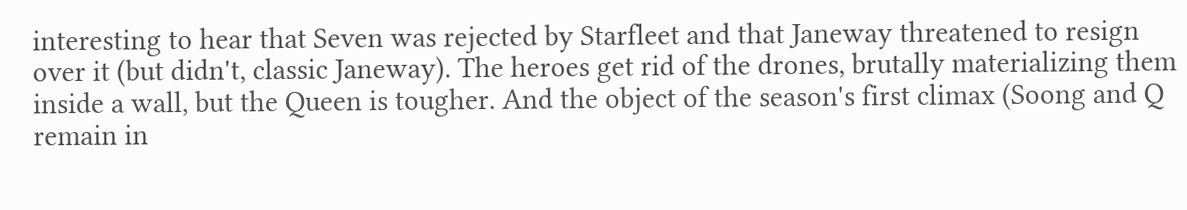interesting to hear that Seven was rejected by Starfleet and that Janeway threatened to resign over it (but didn't, classic Janeway). The heroes get rid of the drones, brutally materializing them inside a wall, but the Queen is tougher. And the object of the season's first climax (Soong and Q remain in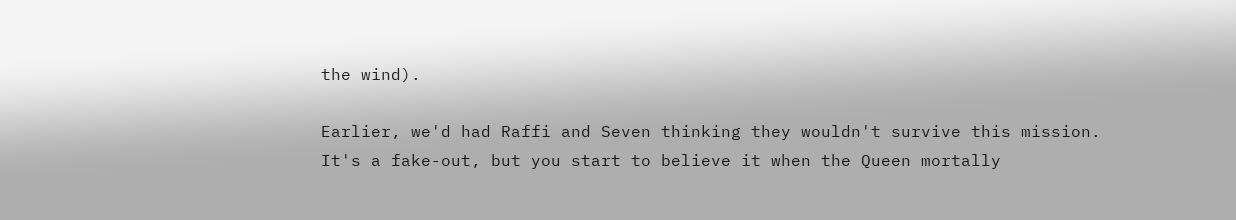the wind).

Earlier, we'd had Raffi and Seven thinking they wouldn't survive this mission. It's a fake-out, but you start to believe it when the Queen mortally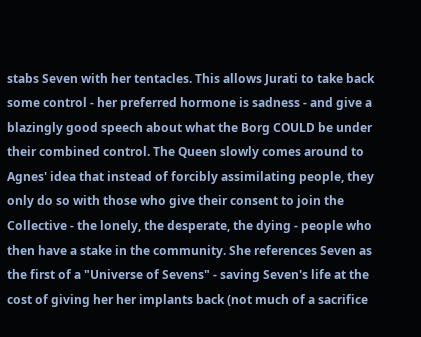stabs Seven with her tentacles. This allows Jurati to take back some control - her preferred hormone is sadness - and give a blazingly good speech about what the Borg COULD be under their combined control. The Queen slowly comes around to Agnes' idea that instead of forcibly assimilating people, they only do so with those who give their consent to join the Collective - the lonely, the desperate, the dying - people who then have a stake in the community. She references Seven as the first of a "Universe of Sevens" - saving Seven's life at the cost of giving her her implants back (not much of a sacrifice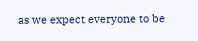as we expect everyone to be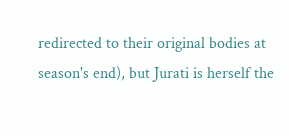redirected to their original bodies at season's end), but Jurati is herself the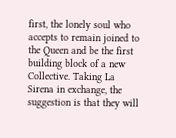first, the lonely soul who accepts to remain joined to the Queen and be the first building block of a new Collective. Taking La Sirena in exchange, the suggestion is that they will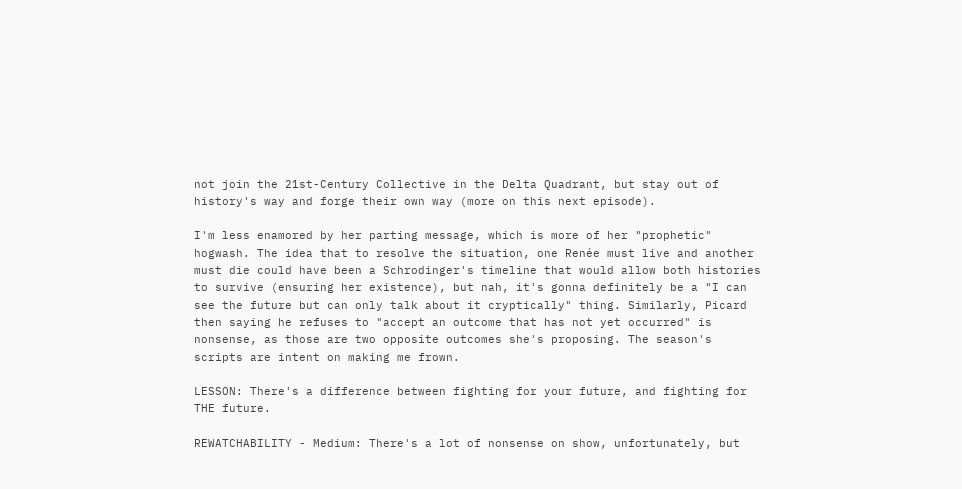not join the 21st-Century Collective in the Delta Quadrant, but stay out of history's way and forge their own way (more on this next episode).

I'm less enamored by her parting message, which is more of her "prophetic" hogwash. The idea that to resolve the situation, one Renée must live and another must die could have been a Schrodinger's timeline that would allow both histories to survive (ensuring her existence), but nah, it's gonna definitely be a "I can see the future but can only talk about it cryptically" thing. Similarly, Picard then saying he refuses to "accept an outcome that has not yet occurred" is nonsense, as those are two opposite outcomes she's proposing. The season's scripts are intent on making me frown.

LESSON: There's a difference between fighting for your future, and fighting for THE future.

REWATCHABILITY - Medium: There's a lot of nonsense on show, unfortunately, but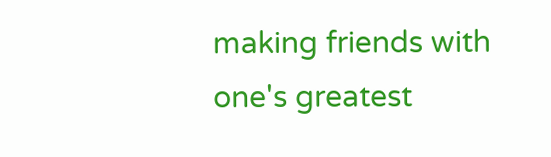making friends with one's greatest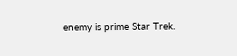enemy is prime Star Trek.